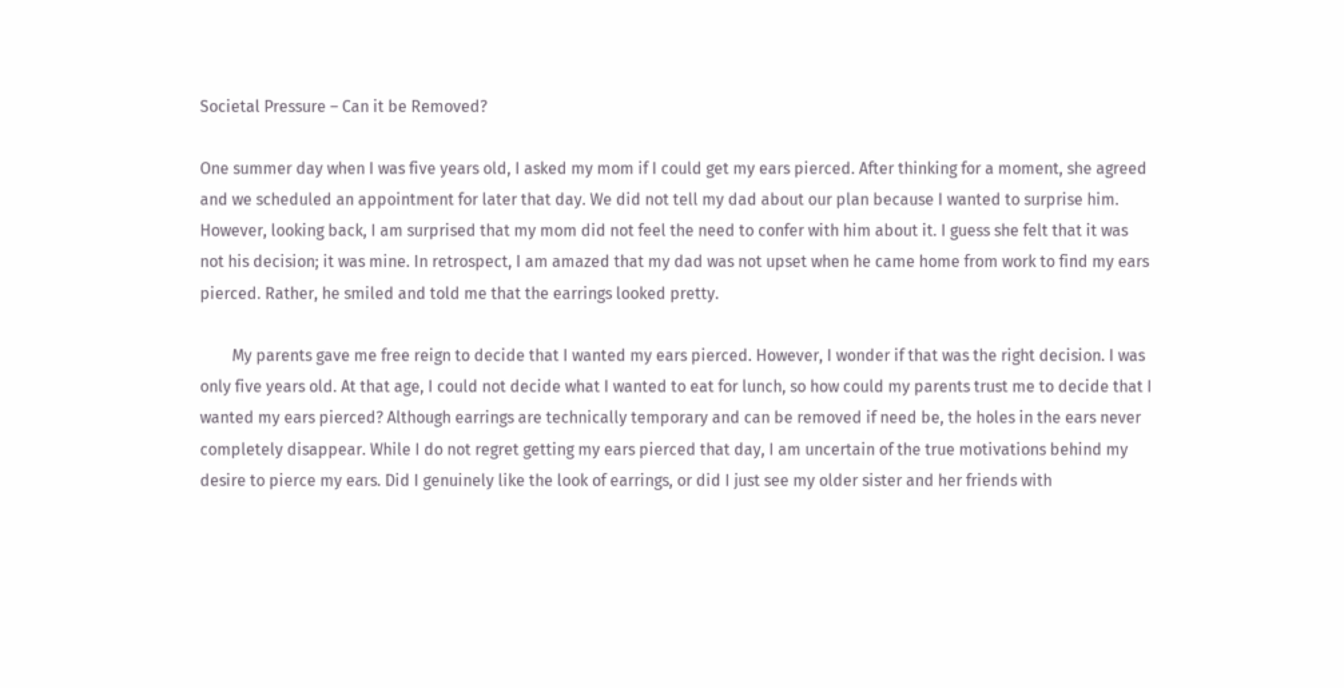Societal Pressure – Can it be Removed?

One summer day when I was five years old, I asked my mom if I could get my ears pierced. After thinking for a moment, she agreed and we scheduled an appointment for later that day. We did not tell my dad about our plan because I wanted to surprise him. However, looking back, I am surprised that my mom did not feel the need to confer with him about it. I guess she felt that it was not his decision; it was mine. In retrospect, I am amazed that my dad was not upset when he came home from work to find my ears pierced. Rather, he smiled and told me that the earrings looked pretty.

        My parents gave me free reign to decide that I wanted my ears pierced. However, I wonder if that was the right decision. I was only five years old. At that age, I could not decide what I wanted to eat for lunch, so how could my parents trust me to decide that I wanted my ears pierced? Although earrings are technically temporary and can be removed if need be, the holes in the ears never completely disappear. While I do not regret getting my ears pierced that day, I am uncertain of the true motivations behind my desire to pierce my ears. Did I genuinely like the look of earrings, or did I just see my older sister and her friends with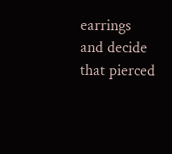earrings and decide that pierced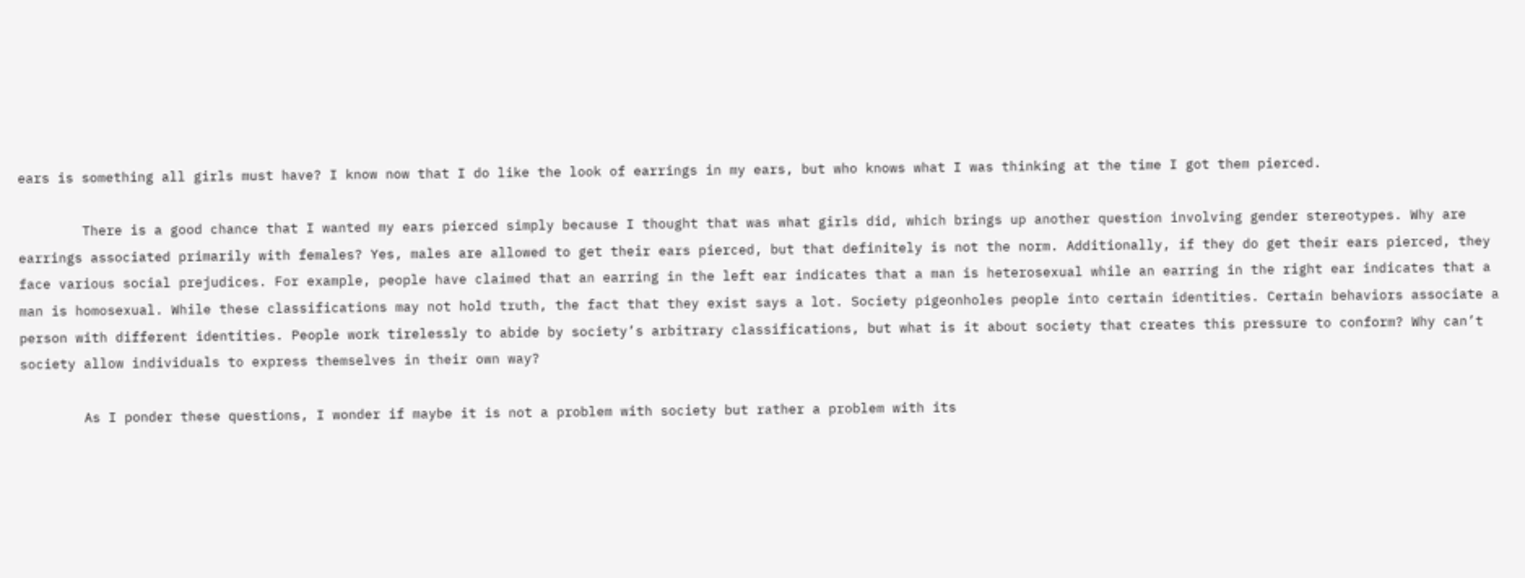ears is something all girls must have? I know now that I do like the look of earrings in my ears, but who knows what I was thinking at the time I got them pierced.

        There is a good chance that I wanted my ears pierced simply because I thought that was what girls did, which brings up another question involving gender stereotypes. Why are earrings associated primarily with females? Yes, males are allowed to get their ears pierced, but that definitely is not the norm. Additionally, if they do get their ears pierced, they face various social prejudices. For example, people have claimed that an earring in the left ear indicates that a man is heterosexual while an earring in the right ear indicates that a man is homosexual. While these classifications may not hold truth, the fact that they exist says a lot. Society pigeonholes people into certain identities. Certain behaviors associate a person with different identities. People work tirelessly to abide by society’s arbitrary classifications, but what is it about society that creates this pressure to conform? Why can’t society allow individuals to express themselves in their own way?

        As I ponder these questions, I wonder if maybe it is not a problem with society but rather a problem with its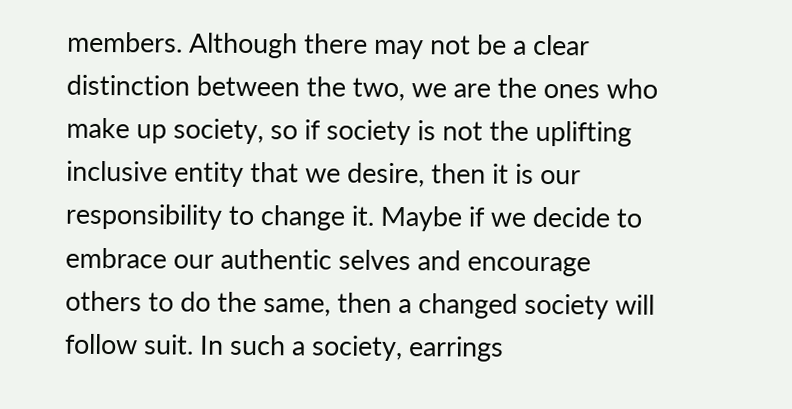members. Although there may not be a clear distinction between the two, we are the ones who make up society, so if society is not the uplifting inclusive entity that we desire, then it is our responsibility to change it. Maybe if we decide to embrace our authentic selves and encourage others to do the same, then a changed society will follow suit. In such a society, earrings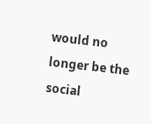would no longer be the social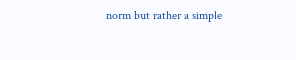norm but rather a simple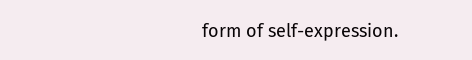form of self-expression.